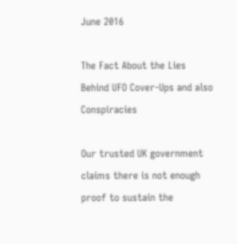June 2016

The Fact About the Lies Behind UFO Cover-Ups and also Conspiracies

Our trusted UK government claims there is not enough proof to sustain the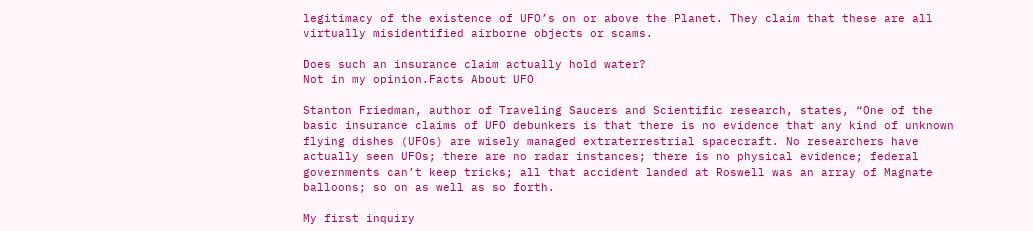legitimacy of the existence of UFO’s on or above the Planet. They claim that these are all virtually misidentified airborne objects or scams.

Does such an insurance claim actually hold water?
Not in my opinion.Facts About UFO

Stanton Friedman, author of Traveling Saucers and Scientific research, states, “One of the basic insurance claims of UFO debunkers is that there is no evidence that any kind of unknown flying dishes (UFOs) are wisely managed extraterrestrial spacecraft. No researchers have actually seen UFOs; there are no radar instances; there is no physical evidence; federal governments can’t keep tricks; all that accident landed at Roswell was an array of Magnate balloons; so on as well as so forth.

My first inquiry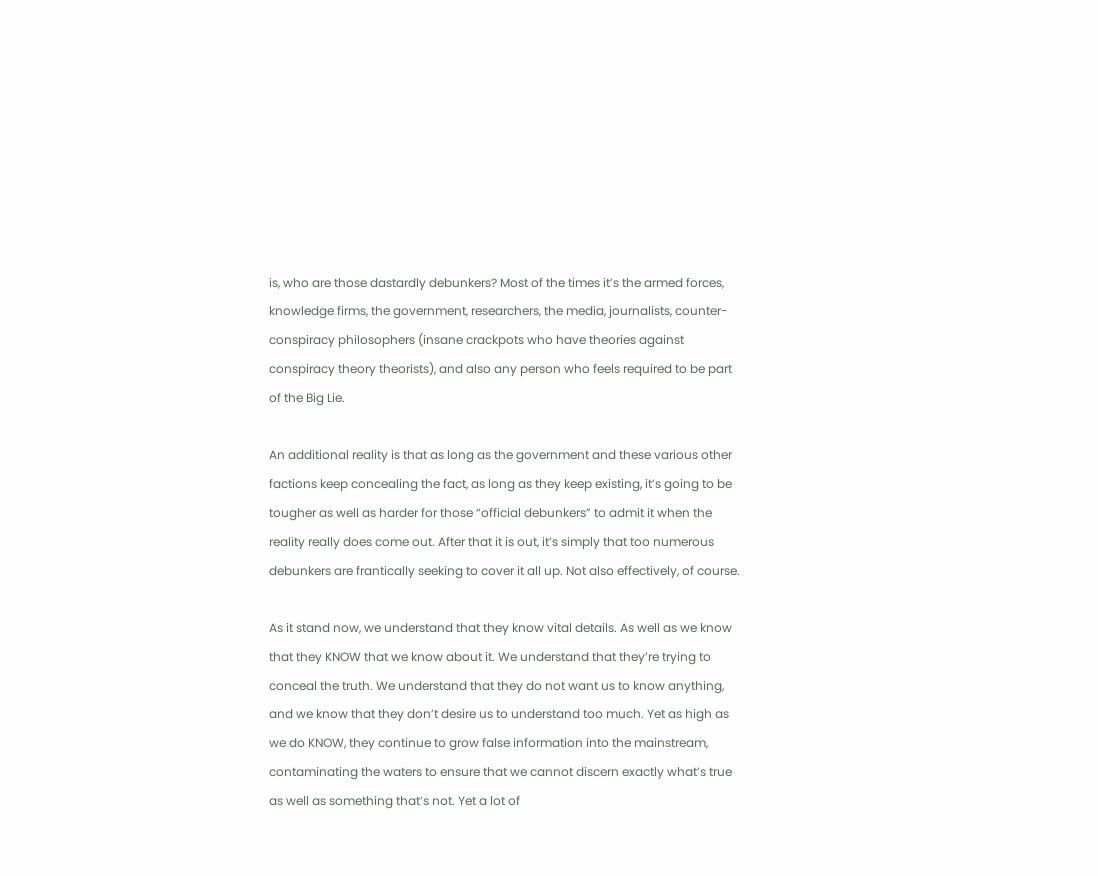is, who are those dastardly debunkers? Most of the times it’s the armed forces, knowledge firms, the government, researchers, the media, journalists, counter-conspiracy philosophers (insane crackpots who have theories against conspiracy theory theorists), and also any person who feels required to be part of the Big Lie.

An additional reality is that as long as the government and these various other factions keep concealing the fact, as long as they keep existing, it’s going to be tougher as well as harder for those “official debunkers” to admit it when the reality really does come out. After that it is out, it’s simply that too numerous debunkers are frantically seeking to cover it all up. Not also effectively, of course.

As it stand now, we understand that they know vital details. As well as we know that they KNOW that we know about it. We understand that they’re trying to conceal the truth. We understand that they do not want us to know anything, and we know that they don’t desire us to understand too much. Yet as high as we do KNOW, they continue to grow false information into the mainstream, contaminating the waters to ensure that we cannot discern exactly what’s true as well as something that’s not. Yet a lot of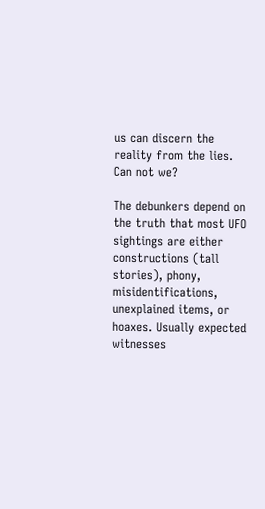us can discern the reality from the lies. Can not we?

The debunkers depend on the truth that most UFO sightings are either constructions (tall stories), phony, misidentifications, unexplained items, or hoaxes. Usually expected witnesses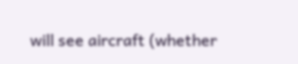will see aircraft (whether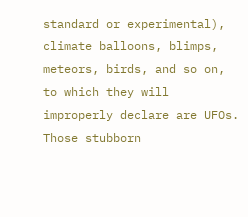standard or experimental), climate balloons, blimps, meteors, birds, and so on, to which they will improperly declare are UFOs. Those stubborn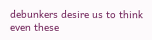debunkers desire us to think even these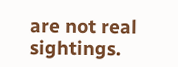are not real sightings.